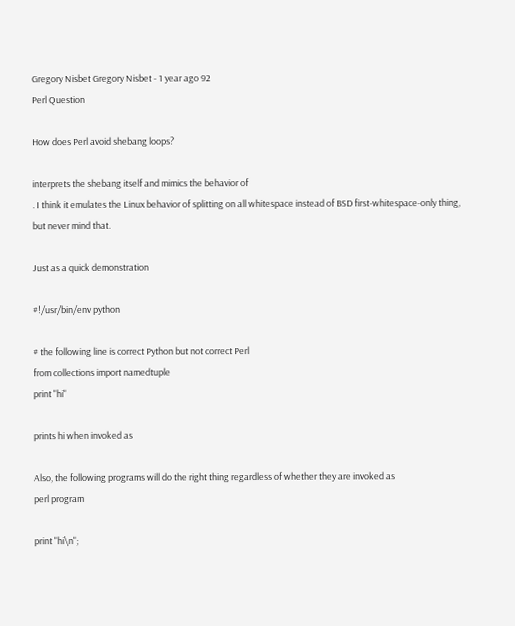Gregory Nisbet Gregory Nisbet - 1 year ago 92
Perl Question

How does Perl avoid shebang loops?

interprets the shebang itself and mimics the behavior of
. I think it emulates the Linux behavior of splitting on all whitespace instead of BSD first-whitespace-only thing, but never mind that.

Just as a quick demonstration

#!/usr/bin/env python

# the following line is correct Python but not correct Perl
from collections import namedtuple
print "hi"

prints hi when invoked as

Also, the following programs will do the right thing regardless of whether they are invoked as
perl program

print "hi\n";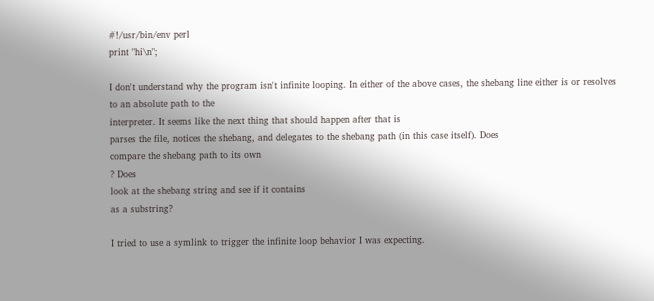#!/usr/bin/env perl
print "hi\n";

I don't understand why the program isn't infinite looping. In either of the above cases, the shebang line either is or resolves to an absolute path to the
interpreter. It seems like the next thing that should happen after that is
parses the file, notices the shebang, and delegates to the shebang path (in this case itself). Does
compare the shebang path to its own
? Does
look at the shebang string and see if it contains
as a substring?

I tried to use a symlink to trigger the infinite loop behavior I was expecting.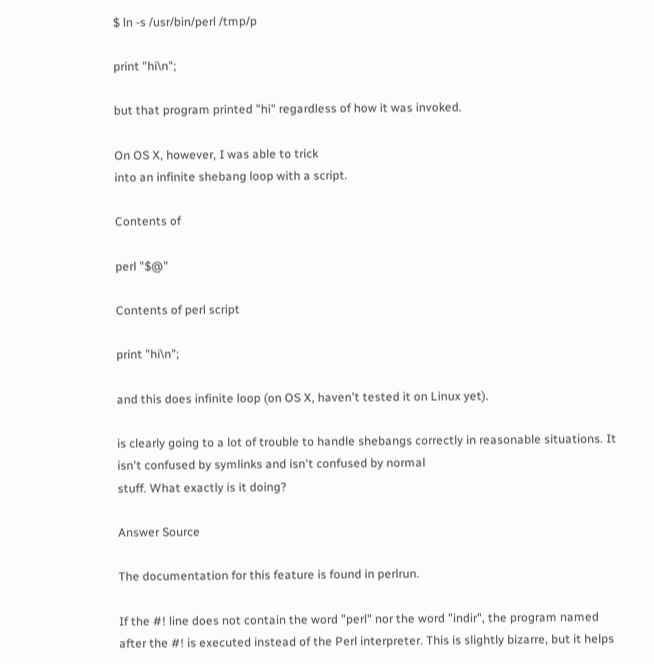$ ln -s /usr/bin/perl /tmp/p

print "hi\n";

but that program printed "hi" regardless of how it was invoked.

On OS X, however, I was able to trick
into an infinite shebang loop with a script.

Contents of

perl "$@"

Contents of perl script

print "hi\n";

and this does infinite loop (on OS X, haven't tested it on Linux yet).

is clearly going to a lot of trouble to handle shebangs correctly in reasonable situations. It isn't confused by symlinks and isn't confused by normal
stuff. What exactly is it doing?

Answer Source

The documentation for this feature is found in perlrun.

If the #! line does not contain the word "perl" nor the word "indir", the program named after the #! is executed instead of the Perl interpreter. This is slightly bizarre, but it helps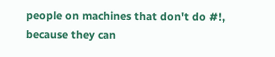people on machines that don't do #!, because they can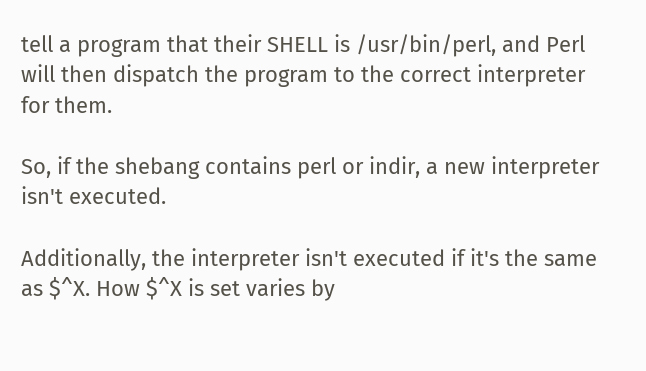tell a program that their SHELL is /usr/bin/perl, and Perl will then dispatch the program to the correct interpreter for them.

So, if the shebang contains perl or indir, a new interpreter isn't executed.

Additionally, the interpreter isn't executed if it's the same as $^X. How $^X is set varies by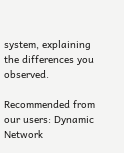system, explaining the differences you observed.

Recommended from our users: Dynamic Network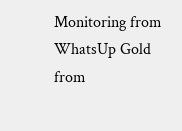Monitoring from WhatsUp Gold from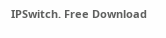IPSwitch. Free Download